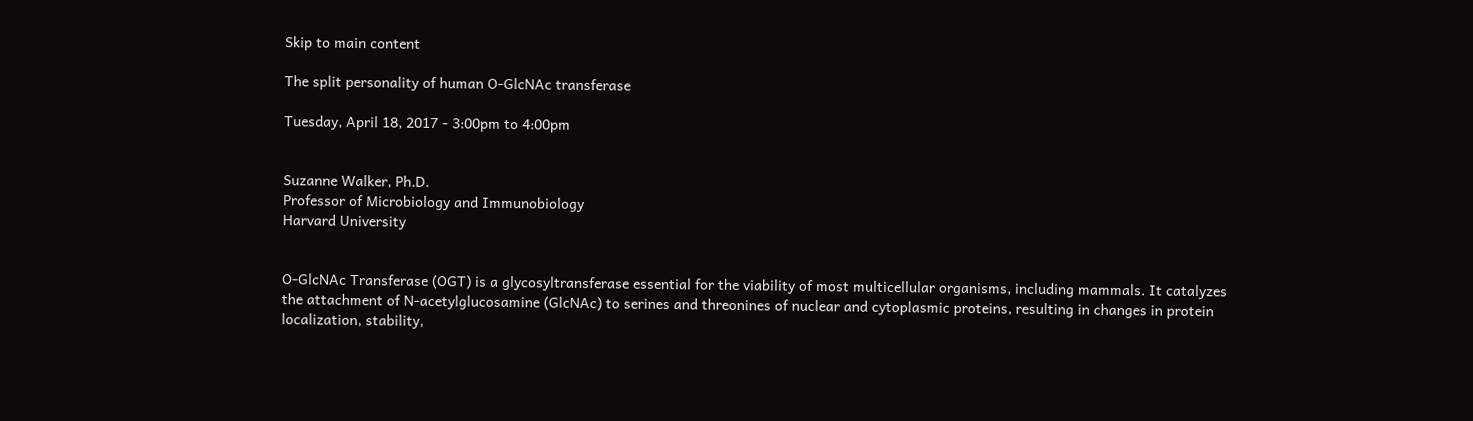Skip to main content

The split personality of human O-GlcNAc transferase

Tuesday, April 18, 2017 - 3:00pm to 4:00pm


Suzanne Walker, Ph.D.
Professor of Microbiology and Immunobiology
Harvard University


O-GlcNAc Transferase (OGT) is a glycosyltransferase essential for the viability of most multicellular organisms, including mammals. It catalyzes the attachment of N-acetylglucosamine (GlcNAc) to serines and threonines of nuclear and cytoplasmic proteins, resulting in changes in protein localization, stability,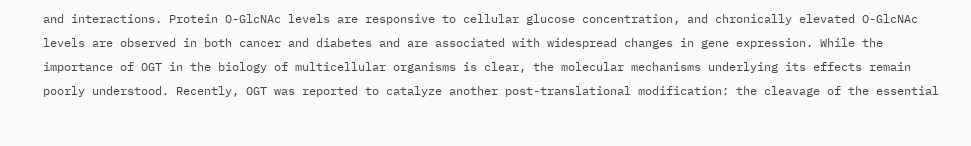and interactions. Protein O-GlcNAc levels are responsive to cellular glucose concentration, and chronically elevated O-GlcNAc levels are observed in both cancer and diabetes and are associated with widespread changes in gene expression. While the importance of OGT in the biology of multicellular organisms is clear, the molecular mechanisms underlying its effects remain poorly understood. Recently, OGT was reported to catalyze another post-translational modification: the cleavage of the essential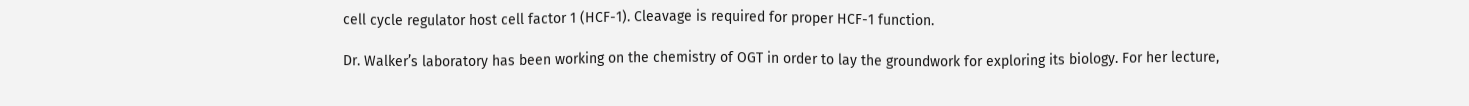cell cycle regulator host cell factor 1 (HCF-1). Cleavage is required for proper HCF-1 function.

Dr. Walker’s laboratory has been working on the chemistry of OGT in order to lay the groundwork for exploring its biology. For her lecture,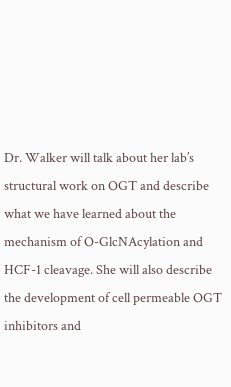Dr. Walker will talk about her lab’s structural work on OGT and describe what we have learned about the mechanism of O-GlcNAcylation and HCF-1 cleavage. She will also describe the development of cell permeable OGT inhibitors and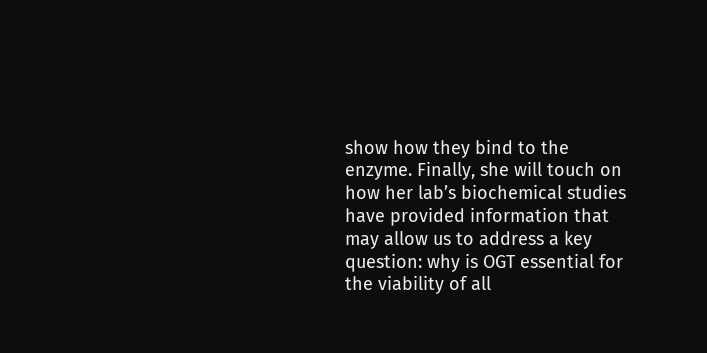show how they bind to the enzyme. Finally, she will touch on how her lab’s biochemical studies have provided information that may allow us to address a key question: why is OGT essential for the viability of all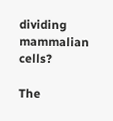dividing mammalian cells?

The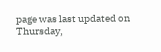page was last updated on Thursday,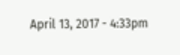April 13, 2017 - 4:33pm